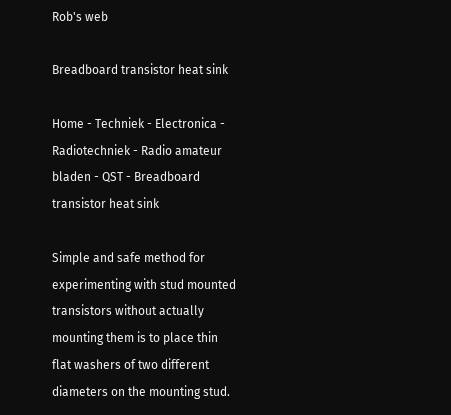Rob's web

Breadboard transistor heat sink

Home - Techniek - Electronica - Radiotechniek - Radio amateur bladen - QST - Breadboard transistor heat sink

Simple and safe method for experimenting with stud mounted transistors without actually mounting them is to place thin flat washers of two different diameters on the mounting stud.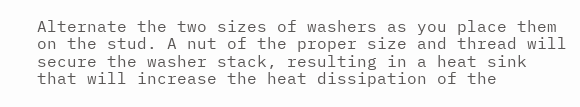Alternate the two sizes of washers as you place them on the stud. A nut of the proper size and thread will secure the washer stack, resulting in a heat sink that will increase the heat dissipation of the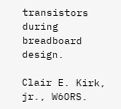transistors during breadboard design.

Clair E. Kirk, jr., W6ORS.